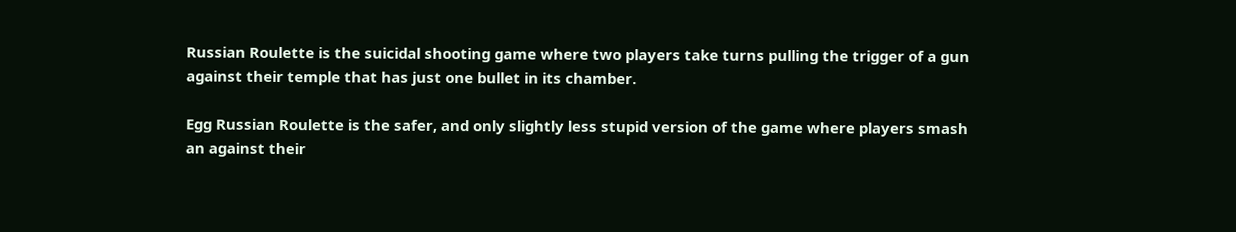Russian Roulette is the suicidal shooting game where two players take turns pulling the trigger of a gun against their temple that has just one bullet in its chamber.

Egg Russian Roulette is the safer, and only slightly less stupid version of the game where players smash an against their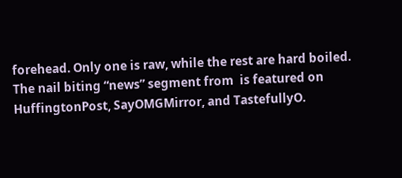forehead. Only one is raw, while the rest are hard boiled. The nail biting “news” segment from  is featured on HuffingtonPost, SayOMGMirror, and TastefullyO.